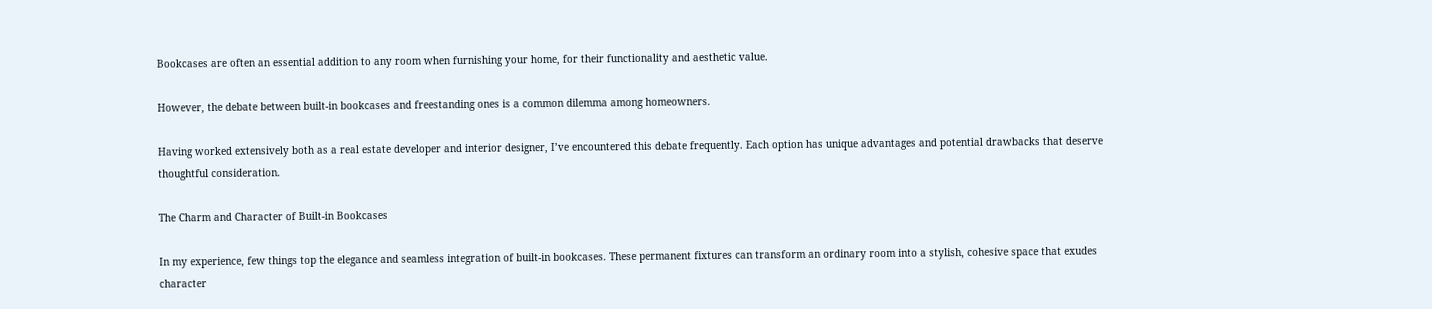Bookcases are often an essential addition to any room when furnishing your home, for their functionality and aesthetic value.

However, the debate between built-in bookcases and freestanding ones is a common dilemma among homeowners.

Having worked extensively both as a real estate developer and interior designer, I’ve encountered this debate frequently. Each option has unique advantages and potential drawbacks that deserve thoughtful consideration.

The Charm and Character of Built-in Bookcases

In my experience, few things top the elegance and seamless integration of built-in bookcases. These permanent fixtures can transform an ordinary room into a stylish, cohesive space that exudes character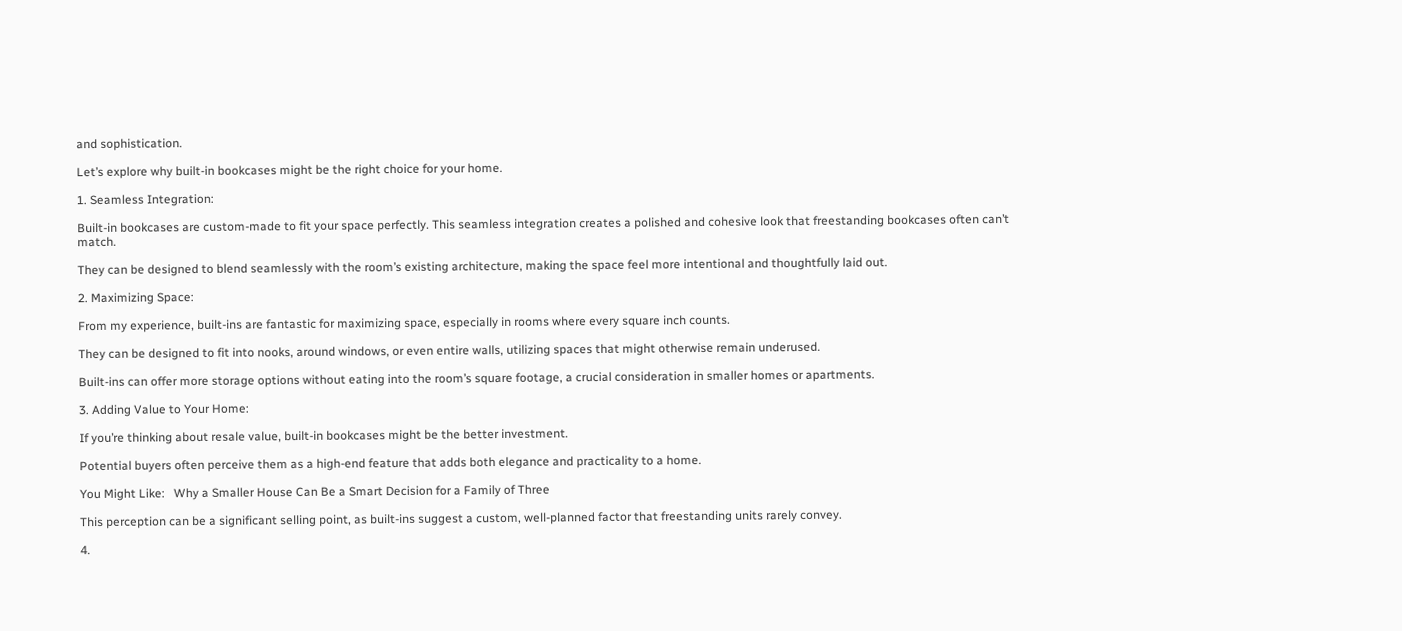and sophistication.

Let’s explore why built-in bookcases might be the right choice for your home.

1. Seamless Integration:

Built-in bookcases are custom-made to fit your space perfectly. This seamless integration creates a polished and cohesive look that freestanding bookcases often can’t match.

They can be designed to blend seamlessly with the room’s existing architecture, making the space feel more intentional and thoughtfully laid out.

2. Maximizing Space:

From my experience, built-ins are fantastic for maximizing space, especially in rooms where every square inch counts.

They can be designed to fit into nooks, around windows, or even entire walls, utilizing spaces that might otherwise remain underused.

Built-ins can offer more storage options without eating into the room’s square footage, a crucial consideration in smaller homes or apartments.

3. Adding Value to Your Home:

If you’re thinking about resale value, built-in bookcases might be the better investment.

Potential buyers often perceive them as a high-end feature that adds both elegance and practicality to a home.

You Might Like:   Why a Smaller House Can Be a Smart Decision for a Family of Three

This perception can be a significant selling point, as built-ins suggest a custom, well-planned factor that freestanding units rarely convey.

4.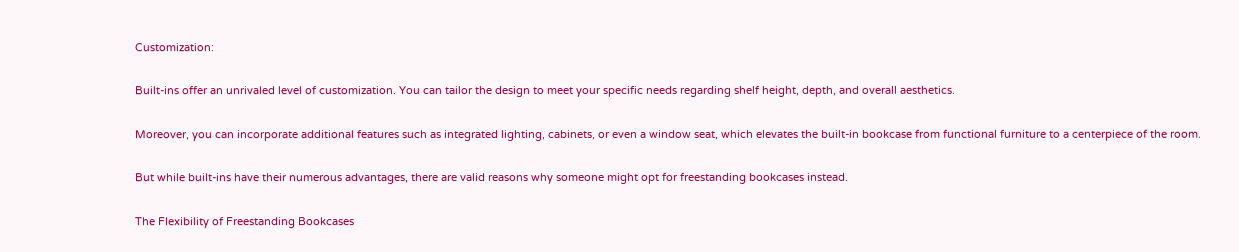Customization:

Built-ins offer an unrivaled level of customization. You can tailor the design to meet your specific needs regarding shelf height, depth, and overall aesthetics.

Moreover, you can incorporate additional features such as integrated lighting, cabinets, or even a window seat, which elevates the built-in bookcase from functional furniture to a centerpiece of the room.

But while built-ins have their numerous advantages, there are valid reasons why someone might opt for freestanding bookcases instead.

The Flexibility of Freestanding Bookcases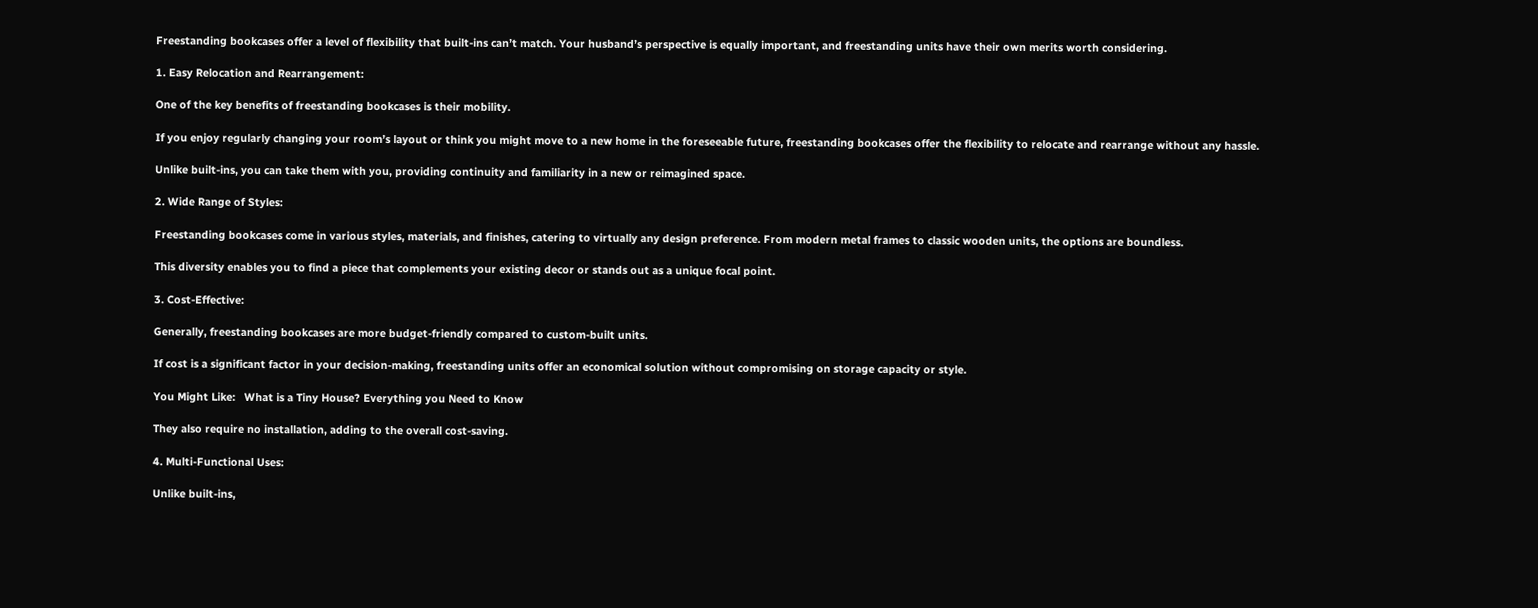Freestanding bookcases offer a level of flexibility that built-ins can’t match. Your husband’s perspective is equally important, and freestanding units have their own merits worth considering.

1. Easy Relocation and Rearrangement:

One of the key benefits of freestanding bookcases is their mobility.

If you enjoy regularly changing your room’s layout or think you might move to a new home in the foreseeable future, freestanding bookcases offer the flexibility to relocate and rearrange without any hassle.

Unlike built-ins, you can take them with you, providing continuity and familiarity in a new or reimagined space.

2. Wide Range of Styles:

Freestanding bookcases come in various styles, materials, and finishes, catering to virtually any design preference. From modern metal frames to classic wooden units, the options are boundless.

This diversity enables you to find a piece that complements your existing decor or stands out as a unique focal point.

3. Cost-Effective:

Generally, freestanding bookcases are more budget-friendly compared to custom-built units.

If cost is a significant factor in your decision-making, freestanding units offer an economical solution without compromising on storage capacity or style.

You Might Like:   What is a Tiny House? Everything you Need to Know

They also require no installation, adding to the overall cost-saving.

4. Multi-Functional Uses:

Unlike built-ins,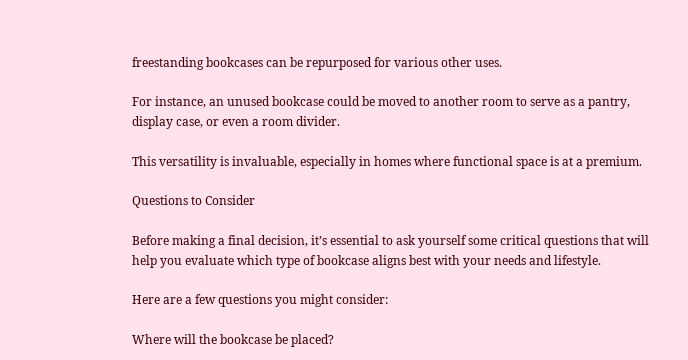freestanding bookcases can be repurposed for various other uses.

For instance, an unused bookcase could be moved to another room to serve as a pantry, display case, or even a room divider.

This versatility is invaluable, especially in homes where functional space is at a premium.

Questions to Consider

Before making a final decision, it’s essential to ask yourself some critical questions that will help you evaluate which type of bookcase aligns best with your needs and lifestyle.

Here are a few questions you might consider:

Where will the bookcase be placed?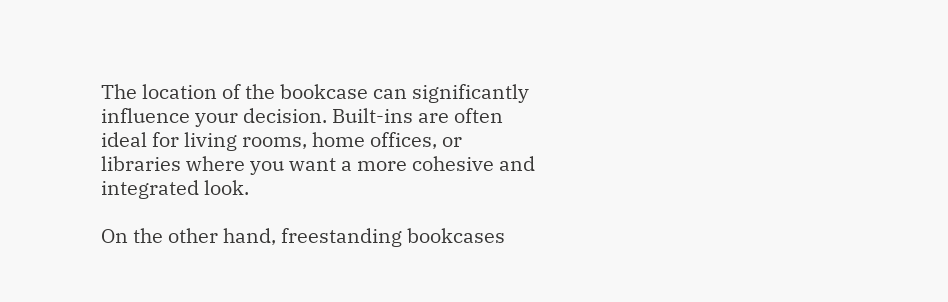The location of the bookcase can significantly influence your decision. Built-ins are often ideal for living rooms, home offices, or libraries where you want a more cohesive and integrated look.

On the other hand, freestanding bookcases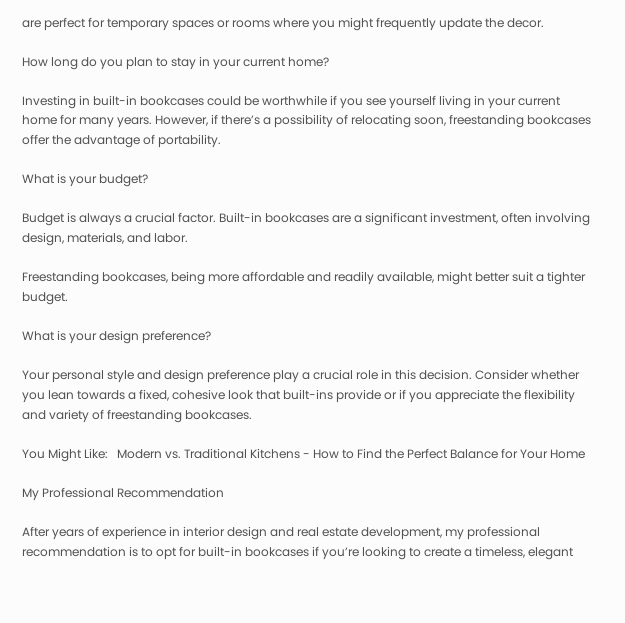are perfect for temporary spaces or rooms where you might frequently update the decor.

How long do you plan to stay in your current home?

Investing in built-in bookcases could be worthwhile if you see yourself living in your current home for many years. However, if there’s a possibility of relocating soon, freestanding bookcases offer the advantage of portability.

What is your budget?

Budget is always a crucial factor. Built-in bookcases are a significant investment, often involving design, materials, and labor.

Freestanding bookcases, being more affordable and readily available, might better suit a tighter budget.

What is your design preference?

Your personal style and design preference play a crucial role in this decision. Consider whether you lean towards a fixed, cohesive look that built-ins provide or if you appreciate the flexibility and variety of freestanding bookcases.

You Might Like:   Modern vs. Traditional Kitchens - How to Find the Perfect Balance for Your Home

My Professional Recommendation

After years of experience in interior design and real estate development, my professional recommendation is to opt for built-in bookcases if you’re looking to create a timeless, elegant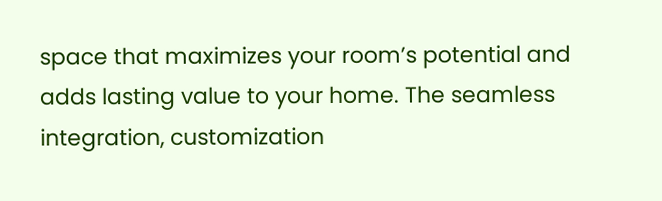space that maximizes your room’s potential and adds lasting value to your home. The seamless integration, customization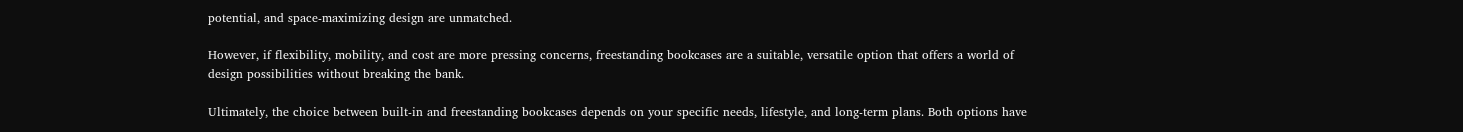potential, and space-maximizing design are unmatched.

However, if flexibility, mobility, and cost are more pressing concerns, freestanding bookcases are a suitable, versatile option that offers a world of design possibilities without breaking the bank.

Ultimately, the choice between built-in and freestanding bookcases depends on your specific needs, lifestyle, and long-term plans. Both options have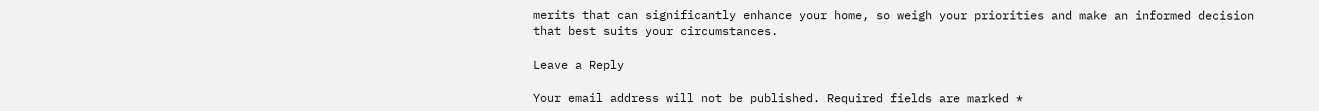merits that can significantly enhance your home, so weigh your priorities and make an informed decision that best suits your circumstances.

Leave a Reply

Your email address will not be published. Required fields are marked *